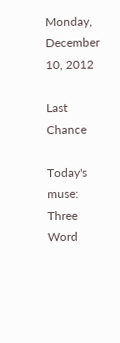Monday, December 10, 2012

Last Chance

Today's muse: Three Word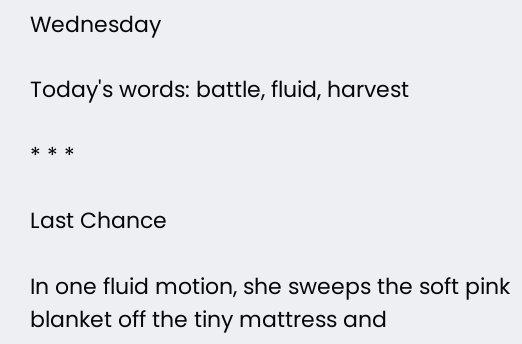Wednesday

Today's words: battle, fluid, harvest

* * *

Last Chance

In one fluid motion, she sweeps the soft pink blanket off the tiny mattress and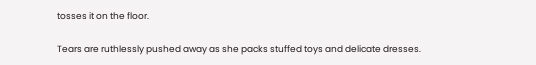tosses it on the floor.

Tears are ruthlessly pushed away as she packs stuffed toys and delicate dresses.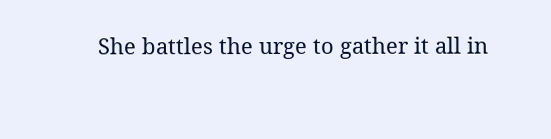She battles the urge to gather it all in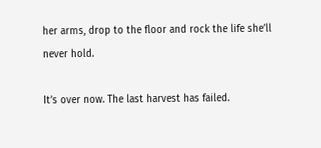her arms, drop to the floor and rock the life she’ll never hold.

It’s over now. The last harvest has failed.